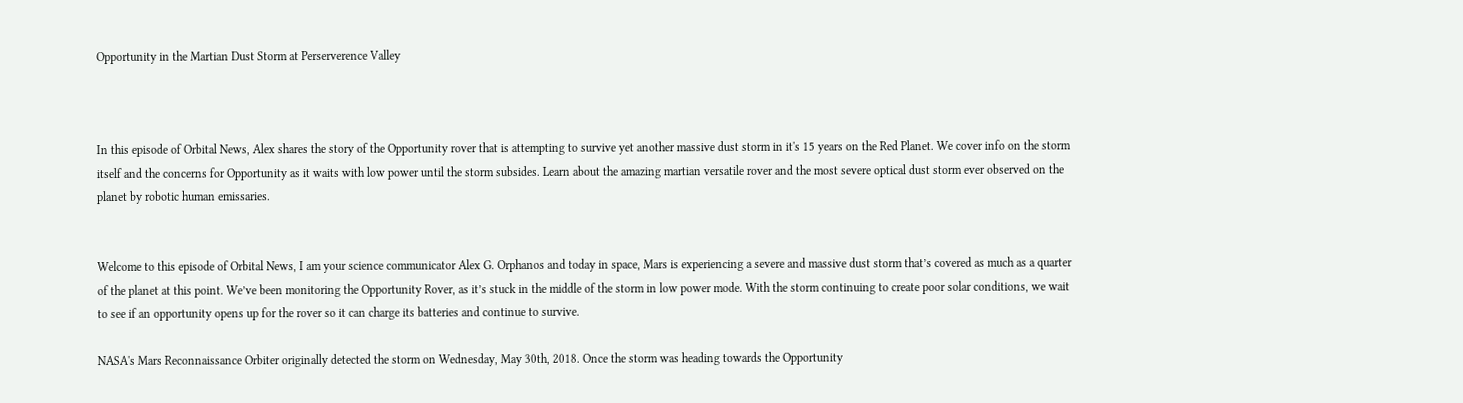Opportunity in the Martian Dust Storm at Perserverence Valley



In this episode of Orbital News, Alex shares the story of the Opportunity rover that is attempting to survive yet another massive dust storm in it's 15 years on the Red Planet. We cover info on the storm itself and the concerns for Opportunity as it waits with low power until the storm subsides. Learn about the amazing martian versatile rover and the most severe optical dust storm ever observed on the planet by robotic human emissaries.


Welcome to this episode of Orbital News, I am your science communicator Alex G. Orphanos and today in space, Mars is experiencing a severe and massive dust storm that’s covered as much as a quarter of the planet at this point. We’ve been monitoring the Opportunity Rover, as it’s stuck in the middle of the storm in low power mode. With the storm continuing to create poor solar conditions, we wait to see if an opportunity opens up for the rover so it can charge its batteries and continue to survive.

NASA's Mars Reconnaissance Orbiter originally detected the storm on Wednesday, May 30th, 2018. Once the storm was heading towards the Opportunity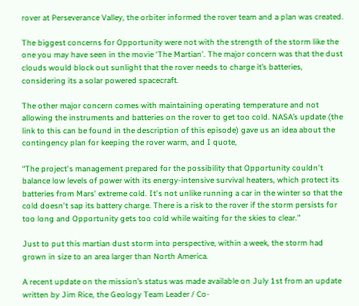rover at Perseverance Valley, the orbiter informed the rover team and a plan was created.

The biggest concerns for Opportunity were not with the strength of the storm like the one you may have seen in the movie ‘The Martian'. The major concern was that the dust clouds would block out sunlight that the rover needs to charge it’s batteries, considering its a solar powered spacecraft.

The other major concern comes with maintaining operating temperature and not allowing the instruments and batteries on the rover to get too cold. NASA’s update (the link to this can be found in the description of this episode) gave us an idea about the contingency plan for keeping the rover warm, and I quote,

“The project's management prepared for the possibility that Opportunity couldn't balance low levels of power with its energy-intensive survival heaters, which protect its batteries from Mars' extreme cold. It's not unlike running a car in the winter so that the cold doesn't sap its battery charge. There is a risk to the rover if the storm persists for too long and Opportunity gets too cold while waiting for the skies to clear."

Just to put this martian dust storm into perspective, within a week, the storm had grown in size to an area larger than North America.

A recent update on the mission’s status was made available on July 1st from an update written by Jim Rice, the Geology Team Leader / Co-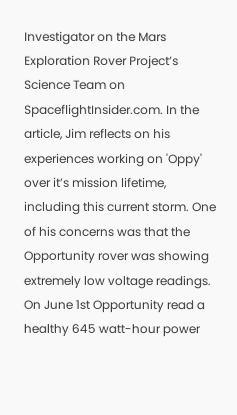Investigator on the Mars Exploration Rover Project’s Science Team on SpaceflightInsider.com. In the article, Jim reflects on his experiences working on 'Oppy' over it’s mission lifetime, including this current storm. One of his concerns was that the Opportunity rover was showing extremely low voltage readings. On June 1st Opportunity read a healthy 645 watt-hour power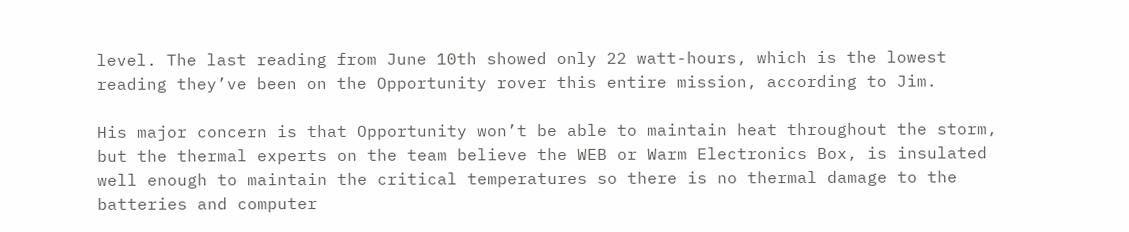level. The last reading from June 10th showed only 22 watt-hours, which is the lowest reading they’ve been on the Opportunity rover this entire mission, according to Jim.

His major concern is that Opportunity won’t be able to maintain heat throughout the storm, but the thermal experts on the team believe the WEB or Warm Electronics Box, is insulated well enough to maintain the critical temperatures so there is no thermal damage to the batteries and computer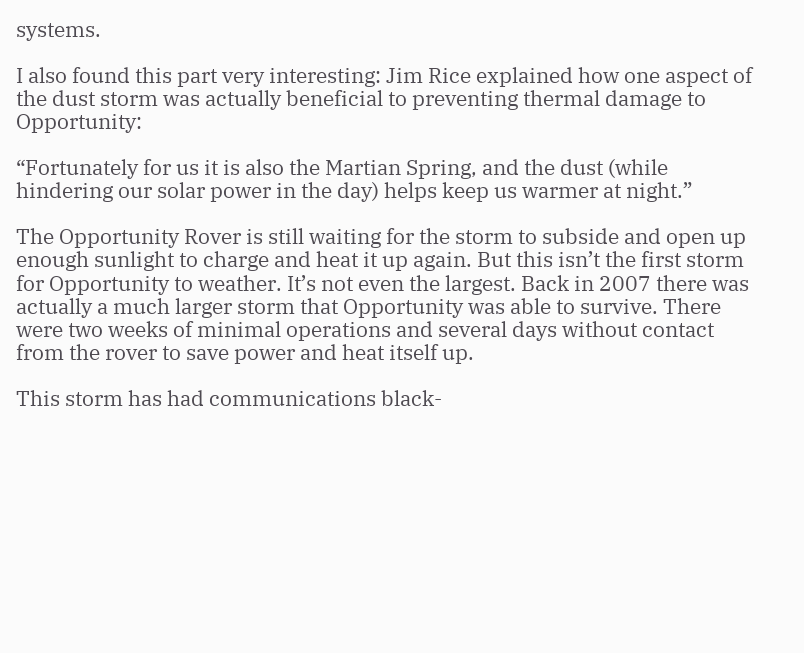systems.

I also found this part very interesting: Jim Rice explained how one aspect of the dust storm was actually beneficial to preventing thermal damage to Opportunity:

“Fortunately for us it is also the Martian Spring, and the dust (while hindering our solar power in the day) helps keep us warmer at night.”

The Opportunity Rover is still waiting for the storm to subside and open up enough sunlight to charge and heat it up again. But this isn’t the first storm for Opportunity to weather. It’s not even the largest. Back in 2007 there was actually a much larger storm that Opportunity was able to survive. There were two weeks of minimal operations and several days without contact from the rover to save power and heat itself up.

This storm has had communications black-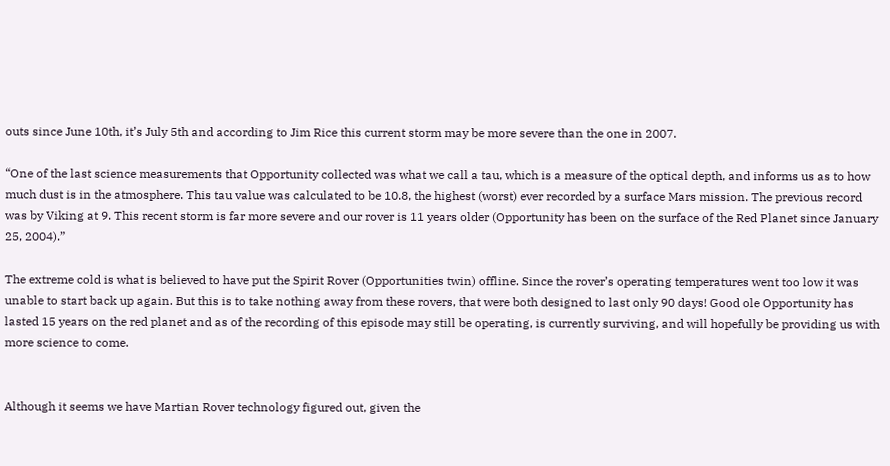outs since June 10th, it’s July 5th and according to Jim Rice this current storm may be more severe than the one in 2007.

“One of the last science measurements that Opportunity collected was what we call a tau, which is a measure of the optical depth, and informs us as to how much dust is in the atmosphere. This tau value was calculated to be 10.8, the highest (worst) ever recorded by a surface Mars mission. The previous record was by Viking at 9. This recent storm is far more severe and our rover is 11 years older (Opportunity has been on the surface of the Red Planet since January 25, 2004).”

The extreme cold is what is believed to have put the Spirit Rover (Opportunities twin) offline. Since the rover’s operating temperatures went too low it was unable to start back up again. But this is to take nothing away from these rovers, that were both designed to last only 90 days! Good ole Opportunity has lasted 15 years on the red planet and as of the recording of this episode may still be operating, is currently surviving, and will hopefully be providing us with more science to come.


Although it seems we have Martian Rover technology figured out, given the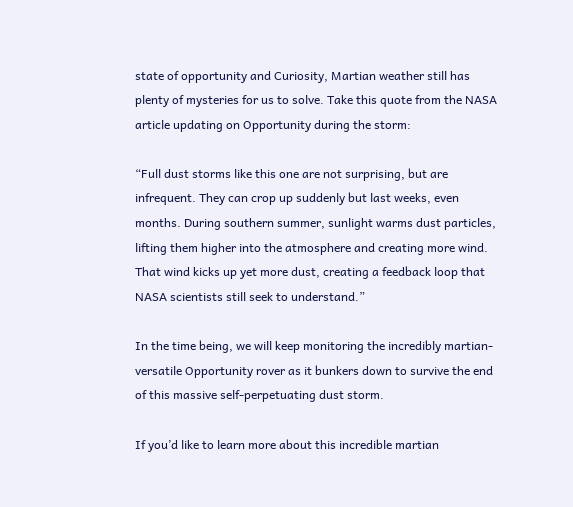state of opportunity and Curiosity, Martian weather still has plenty of mysteries for us to solve. Take this quote from the NASA article updating on Opportunity during the storm:

“Full dust storms like this one are not surprising, but are infrequent. They can crop up suddenly but last weeks, even months. During southern summer, sunlight warms dust particles, lifting them higher into the atmosphere and creating more wind. That wind kicks up yet more dust, creating a feedback loop that NASA scientists still seek to understand.”

In the time being, we will keep monitoring the incredibly martian-versatile Opportunity rover as it bunkers down to survive the end of this massive self-perpetuating dust storm.

If you’d like to learn more about this incredible martian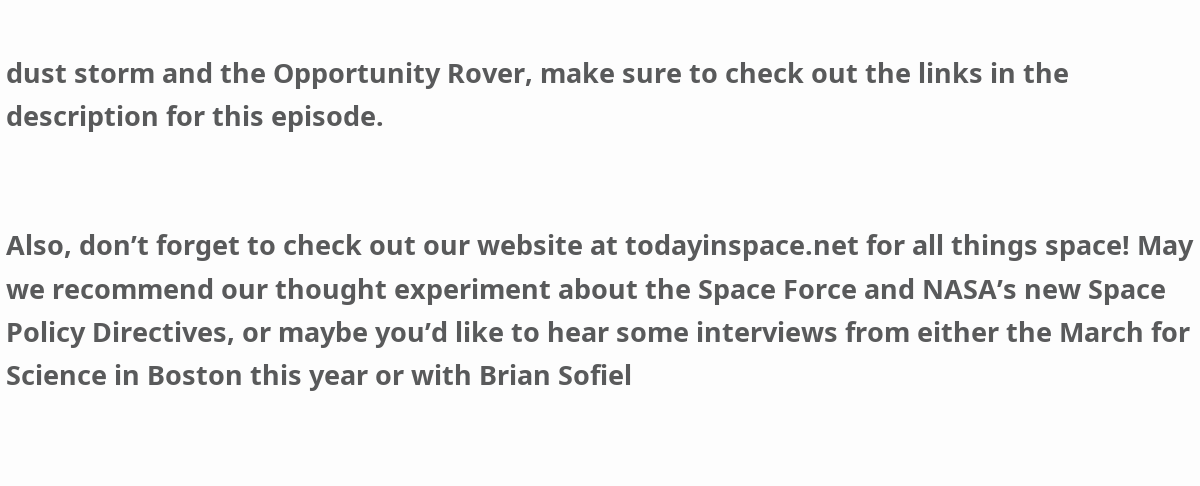dust storm and the Opportunity Rover, make sure to check out the links in the description for this episode.


Also, don’t forget to check out our website at todayinspace.net for all things space! May we recommend our thought experiment about the Space Force and NASA’s new Space Policy Directives, or maybe you’d like to hear some interviews from either the March for Science in Boston this year or with Brian Sofiel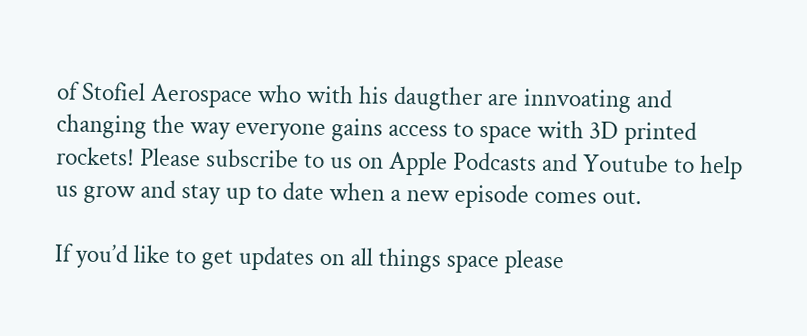of Stofiel Aerospace who with his daugther are innvoating and changing the way everyone gains access to space with 3D printed rockets! Please subscribe to us on Apple Podcasts and Youtube to help us grow and stay up to date when a new episode comes out.

If you’d like to get updates on all things space please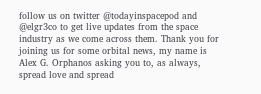follow us on twitter @todayinspacepod and @elgr3co to get live updates from the space industry as we come across them. Thank you for joining us for some orbital news, my name is Alex G. Orphanos asking you to, as always, spread love and spread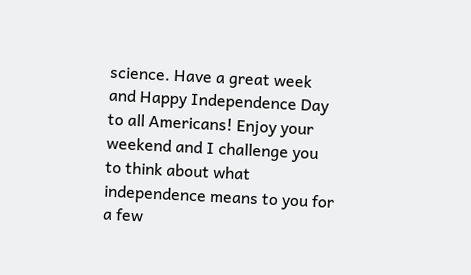science. Have a great week and Happy Independence Day to all Americans! Enjoy your weekend and I challenge you to think about what independence means to you for a few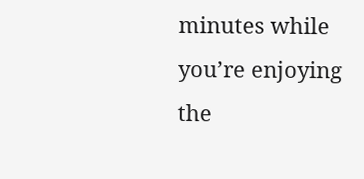minutes while you’re enjoying the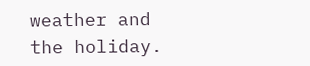weather and the holiday.